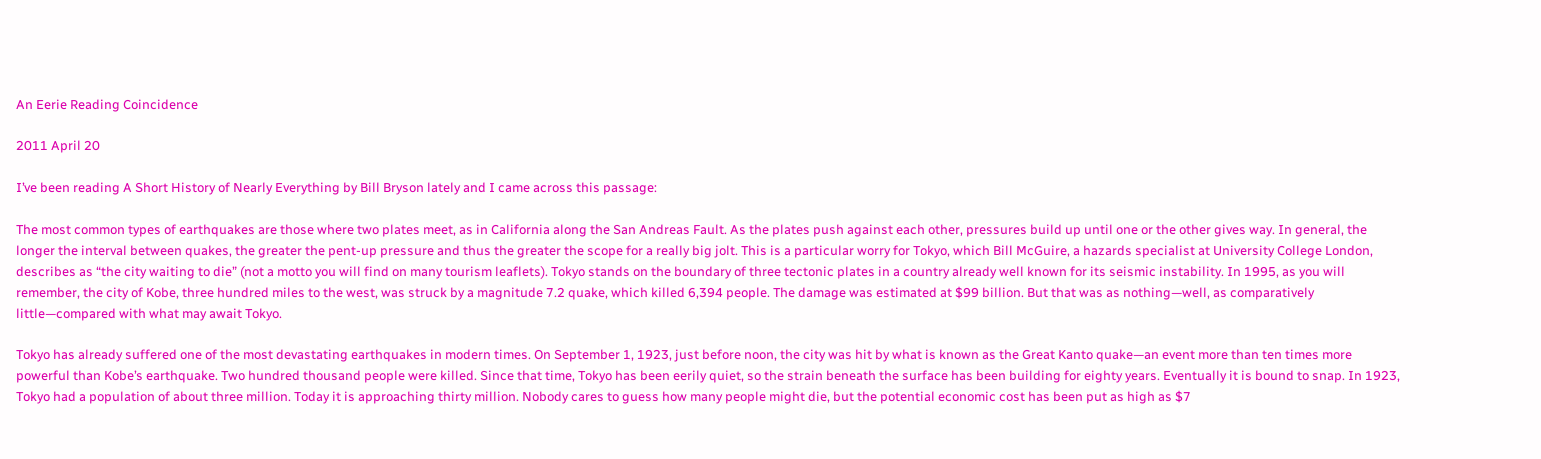An Eerie Reading Coincidence

2011 April 20

I’ve been reading A Short History of Nearly Everything by Bill Bryson lately and I came across this passage:

The most common types of earthquakes are those where two plates meet, as in California along the San Andreas Fault. As the plates push against each other, pressures build up until one or the other gives way. In general, the longer the interval between quakes, the greater the pent-up pressure and thus the greater the scope for a really big jolt. This is a particular worry for Tokyo, which Bill McGuire, a hazards specialist at University College London, describes as “the city waiting to die” (not a motto you will find on many tourism leaflets). Tokyo stands on the boundary of three tectonic plates in a country already well known for its seismic instability. In 1995, as you will remember, the city of Kobe, three hundred miles to the west, was struck by a magnitude 7.2 quake, which killed 6,394 people. The damage was estimated at $99 billion. But that was as nothing—well, as comparatively little—compared with what may await Tokyo.

Tokyo has already suffered one of the most devastating earthquakes in modern times. On September 1, 1923, just before noon, the city was hit by what is known as the Great Kanto quake—an event more than ten times more powerful than Kobe’s earthquake. Two hundred thousand people were killed. Since that time, Tokyo has been eerily quiet, so the strain beneath the surface has been building for eighty years. Eventually it is bound to snap. In 1923, Tokyo had a population of about three million. Today it is approaching thirty million. Nobody cares to guess how many people might die, but the potential economic cost has been put as high as $7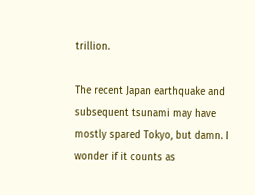trillion.

The recent Japan earthquake and subsequent tsunami may have mostly spared Tokyo, but damn. I wonder if it counts as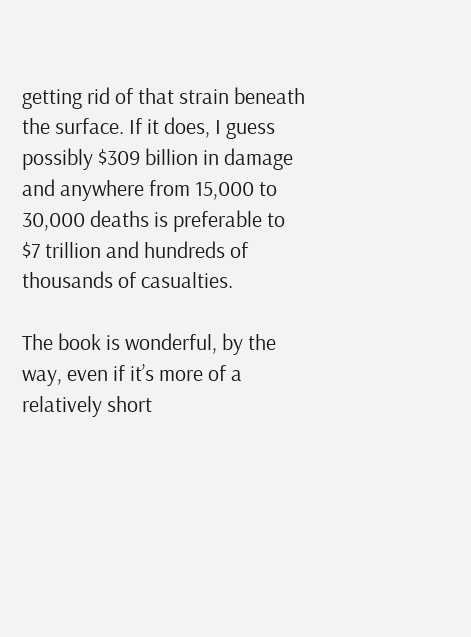getting rid of that strain beneath the surface. If it does, I guess possibly $309 billion in damage and anywhere from 15,000 to 30,000 deaths is preferable to $7 trillion and hundreds of thousands of casualties.

The book is wonderful, by the way, even if it’s more of a relatively short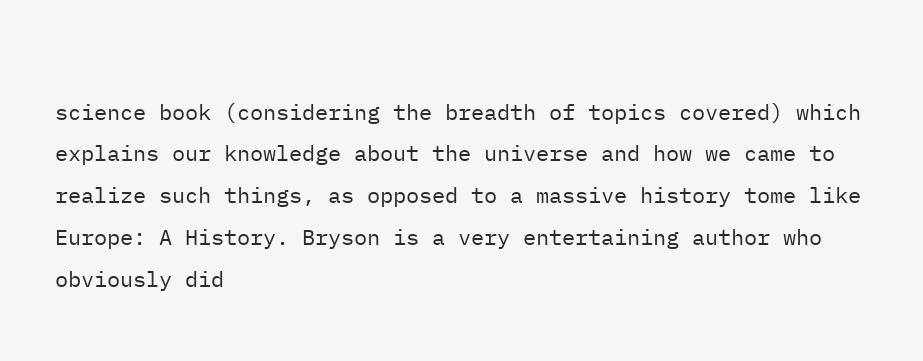science book (considering the breadth of topics covered) which explains our knowledge about the universe and how we came to realize such things, as opposed to a massive history tome like Europe: A History. Bryson is a very entertaining author who obviously did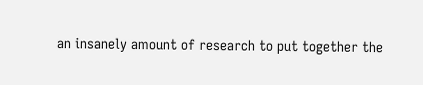an insanely amount of research to put together the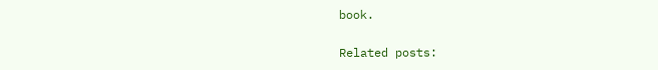book.

Related posts: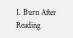1. Burn After Reading